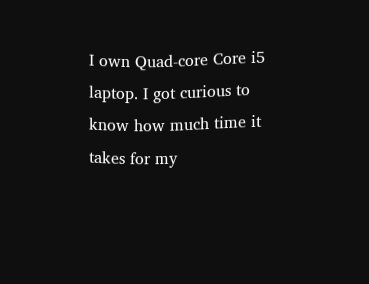I own Quad-core Core i5 laptop. I got curious to know how much time it takes for my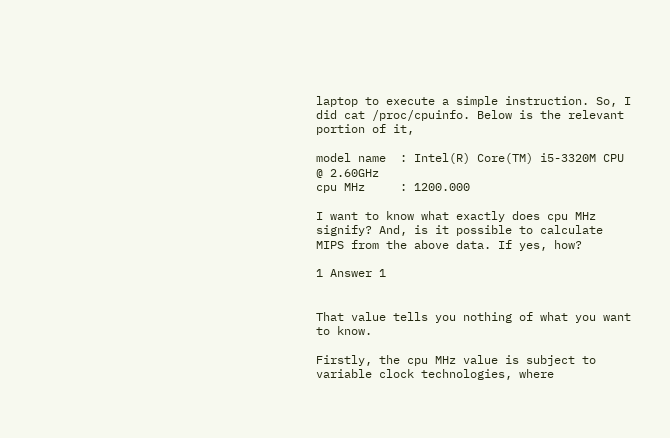laptop to execute a simple instruction. So, I did cat /proc/cpuinfo. Below is the relevant portion of it,

model name  : Intel(R) Core(TM) i5-3320M CPU @ 2.60GHz
cpu MHz     : 1200.000

I want to know what exactly does cpu MHz signify? And, is it possible to calculate MIPS from the above data. If yes, how?

1 Answer 1


That value tells you nothing of what you want to know.

Firstly, the cpu MHz value is subject to variable clock technologies, where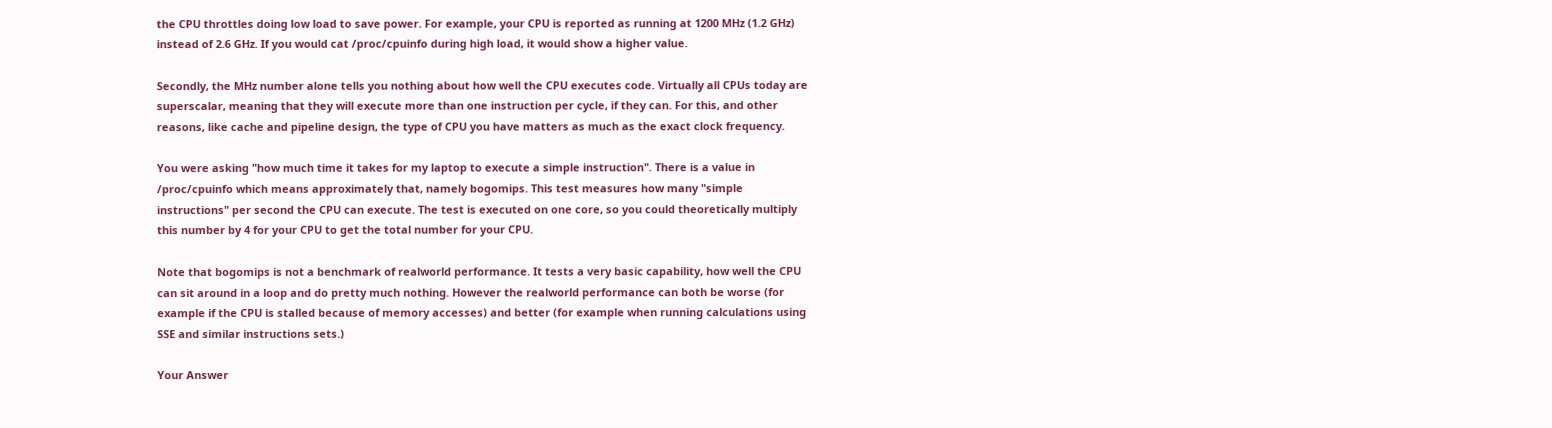the CPU throttles doing low load to save power. For example, your CPU is reported as running at 1200 MHz (1.2 GHz) instead of 2.6 GHz. If you would cat /proc/cpuinfo during high load, it would show a higher value.

Secondly, the MHz number alone tells you nothing about how well the CPU executes code. Virtually all CPUs today are superscalar, meaning that they will execute more than one instruction per cycle, if they can. For this, and other reasons, like cache and pipeline design, the type of CPU you have matters as much as the exact clock frequency.

You were asking "how much time it takes for my laptop to execute a simple instruction". There is a value in /proc/cpuinfo which means approximately that, namely bogomips. This test measures how many "simple instructions" per second the CPU can execute. The test is executed on one core, so you could theoretically multiply this number by 4 for your CPU to get the total number for your CPU.

Note that bogomips is not a benchmark of realworld performance. It tests a very basic capability, how well the CPU can sit around in a loop and do pretty much nothing. However the realworld performance can both be worse (for example if the CPU is stalled because of memory accesses) and better (for example when running calculations using SSE and similar instructions sets.)

Your Answer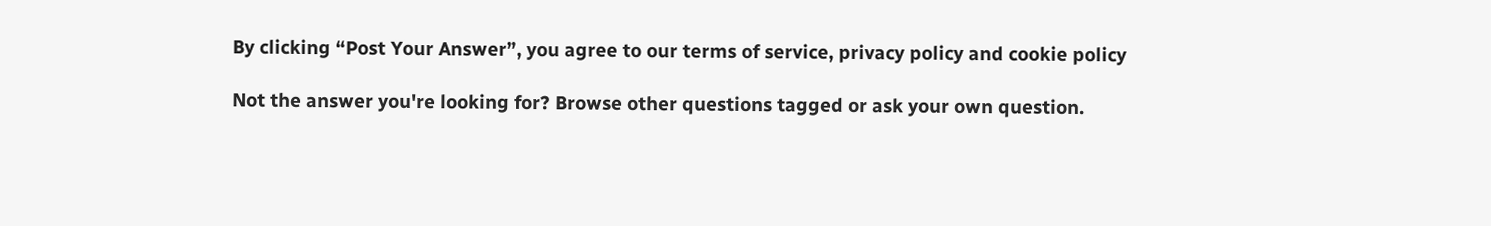By clicking “Post Your Answer”, you agree to our terms of service, privacy policy and cookie policy

Not the answer you're looking for? Browse other questions tagged or ask your own question.